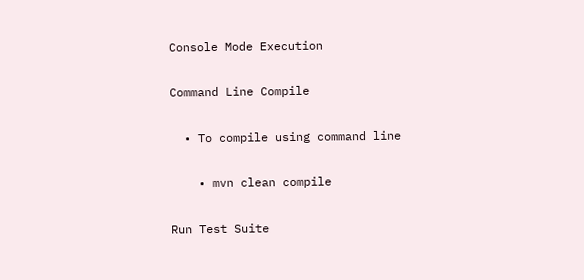Console Mode Execution

Command Line Compile

  • To compile using command line

    • mvn clean compile

Run Test Suite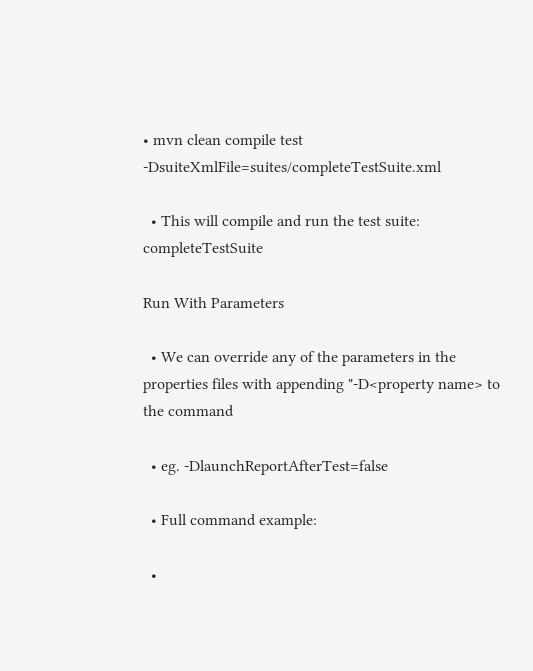• mvn clean compile test -DsuiteXmlFile=suites/completeTestSuite.xml

  • This will compile and run the test suite: completeTestSuite

Run With Parameters

  • We can override any of the parameters in the properties files with appending "-D<property name> to the command

  • eg. -DlaunchReportAfterTest=false

  • Full command example:

  •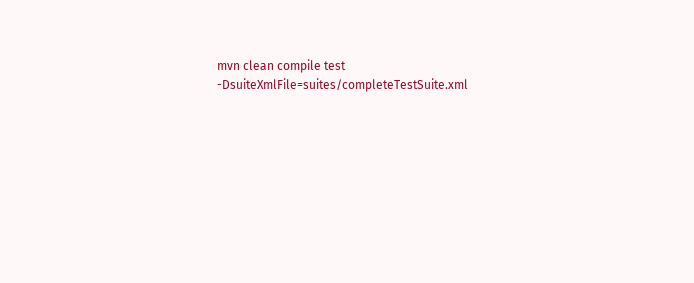mvn clean compile test -DsuiteXmlFile=suites/completeTestSuite.xml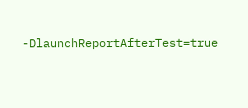-DlaunchReportAfterTest=true